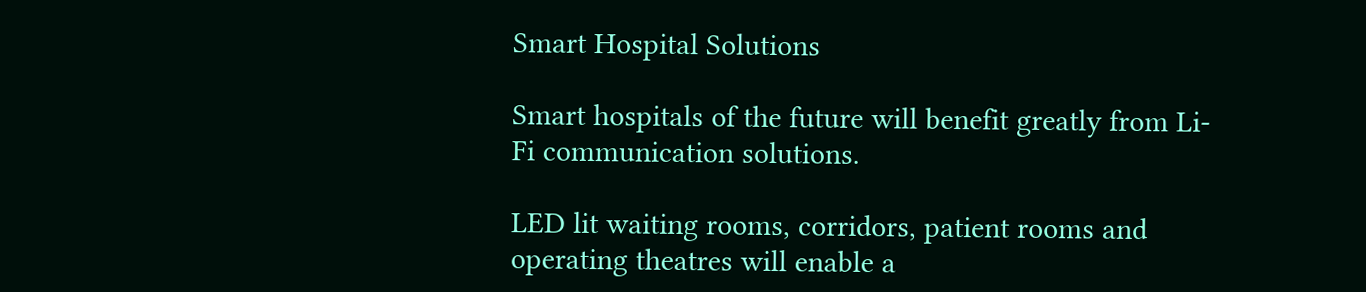Smart Hospital Solutions

Smart hospitals of the future will benefit greatly from Li-Fi communication solutions.

LED lit waiting rooms, corridors, patient rooms and operating theatres will enable a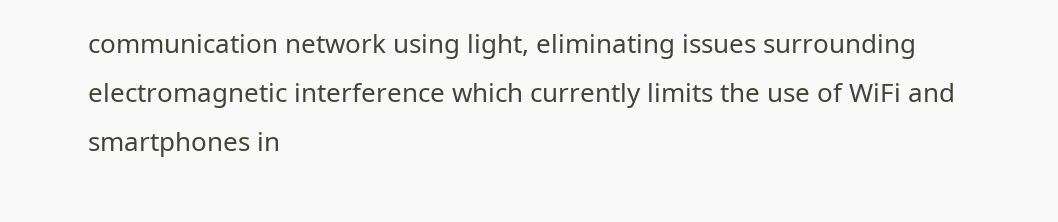communication network using light, eliminating issues surrounding electromagnetic interference which currently limits the use of WiFi and smartphones in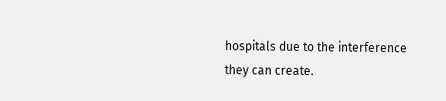hospitals due to the interference they can create.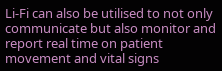Li-Fi can also be utilised to not only communicate but also monitor and report real time on patient movement and vital signs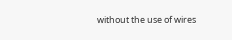without the use of wires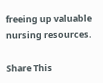freeing up valuable nursing resources.

Share This